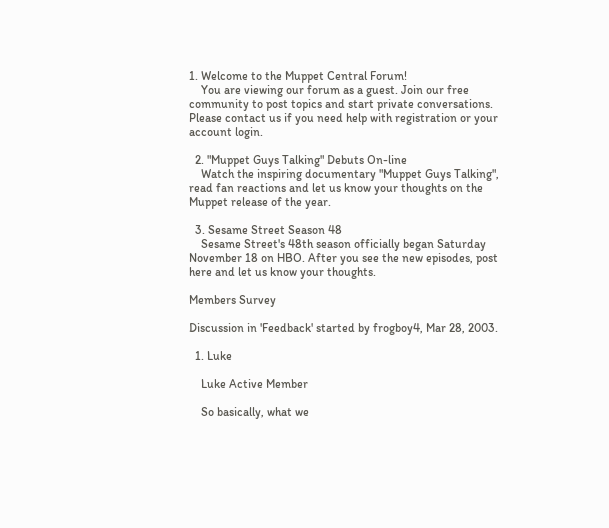1. Welcome to the Muppet Central Forum!
    You are viewing our forum as a guest. Join our free community to post topics and start private conversations. Please contact us if you need help with registration or your account login.

  2. "Muppet Guys Talking" Debuts On-line
    Watch the inspiring documentary "Muppet Guys Talking", read fan reactions and let us know your thoughts on the Muppet release of the year.

  3. Sesame Street Season 48
    Sesame Street's 48th season officially began Saturday November 18 on HBO. After you see the new episodes, post here and let us know your thoughts.

Members Survey

Discussion in 'Feedback' started by frogboy4, Mar 28, 2003.

  1. Luke

    Luke Active Member

    So basically, what we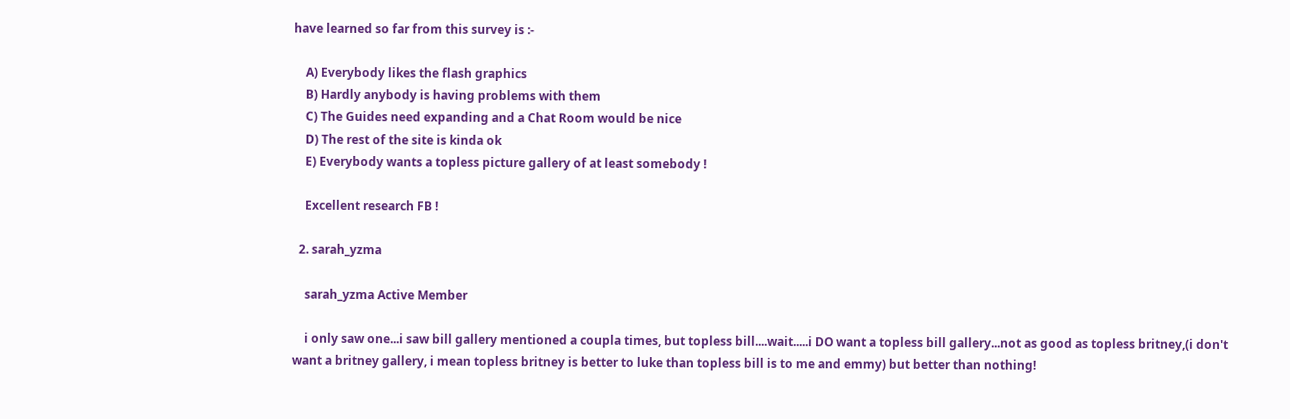have learned so far from this survey is :-

    A) Everybody likes the flash graphics
    B) Hardly anybody is having problems with them
    C) The Guides need expanding and a Chat Room would be nice
    D) The rest of the site is kinda ok
    E) Everybody wants a topless picture gallery of at least somebody !

    Excellent research FB !

  2. sarah_yzma

    sarah_yzma Active Member

    i only saw one...i saw bill gallery mentioned a coupla times, but topless bill....wait.....i DO want a topless bill gallery...not as good as topless britney,(i don't want a britney gallery, i mean topless britney is better to luke than topless bill is to me and emmy) but better than nothing!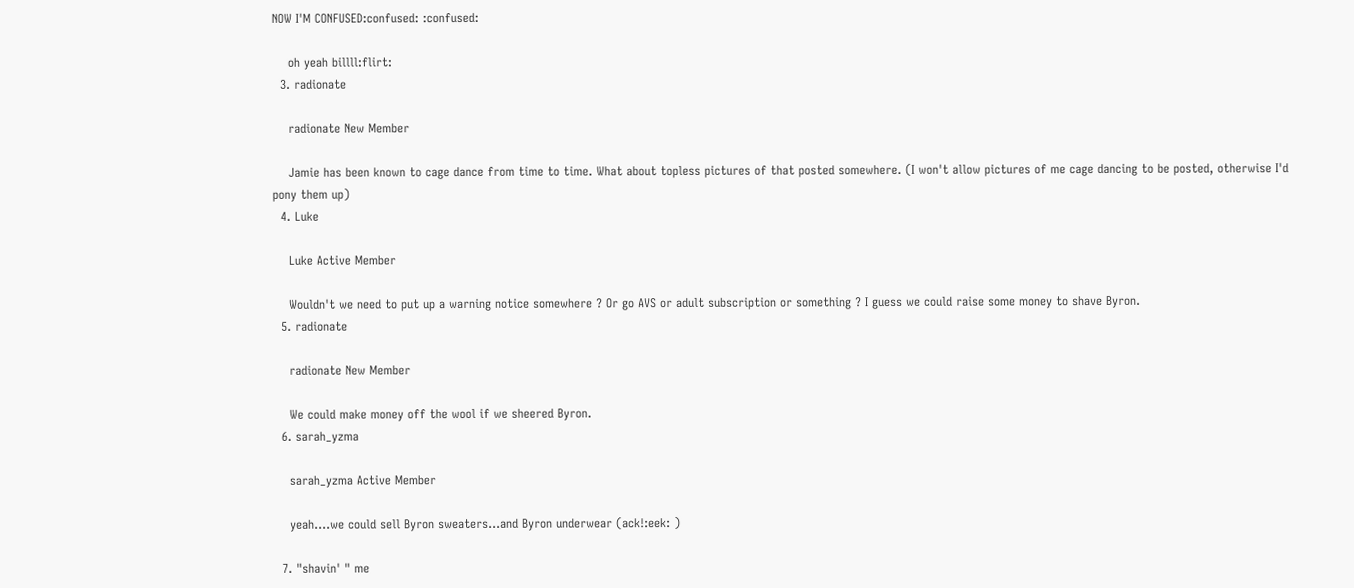NOW I'M CONFUSED:confused: :confused:

    oh yeah billll:flirt:
  3. radionate

    radionate New Member

    Jamie has been known to cage dance from time to time. What about topless pictures of that posted somewhere. (I won't allow pictures of me cage dancing to be posted, otherwise I'd pony them up)
  4. Luke

    Luke Active Member

    Wouldn't we need to put up a warning notice somewhere ? Or go AVS or adult subscription or something ? I guess we could raise some money to shave Byron.
  5. radionate

    radionate New Member

    We could make money off the wool if we sheered Byron.
  6. sarah_yzma

    sarah_yzma Active Member

    yeah....we could sell Byron sweaters...and Byron underwear (ack!:eek: )

  7. "shavin' " me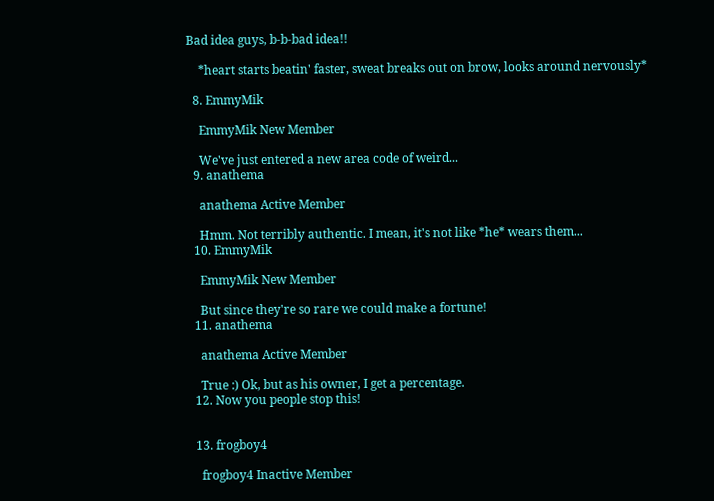Bad idea guys, b-b-bad idea!!

    *heart starts beatin' faster, sweat breaks out on brow, looks around nervously*

  8. EmmyMik

    EmmyMik New Member

    We've just entered a new area code of weird...
  9. anathema

    anathema Active Member

    Hmm. Not terribly authentic. I mean, it's not like *he* wears them...
  10. EmmyMik

    EmmyMik New Member

    But since they're so rare we could make a fortune!
  11. anathema

    anathema Active Member

    True :) Ok, but as his owner, I get a percentage.
  12. Now you people stop this!


  13. frogboy4

    frogboy4 Inactive Member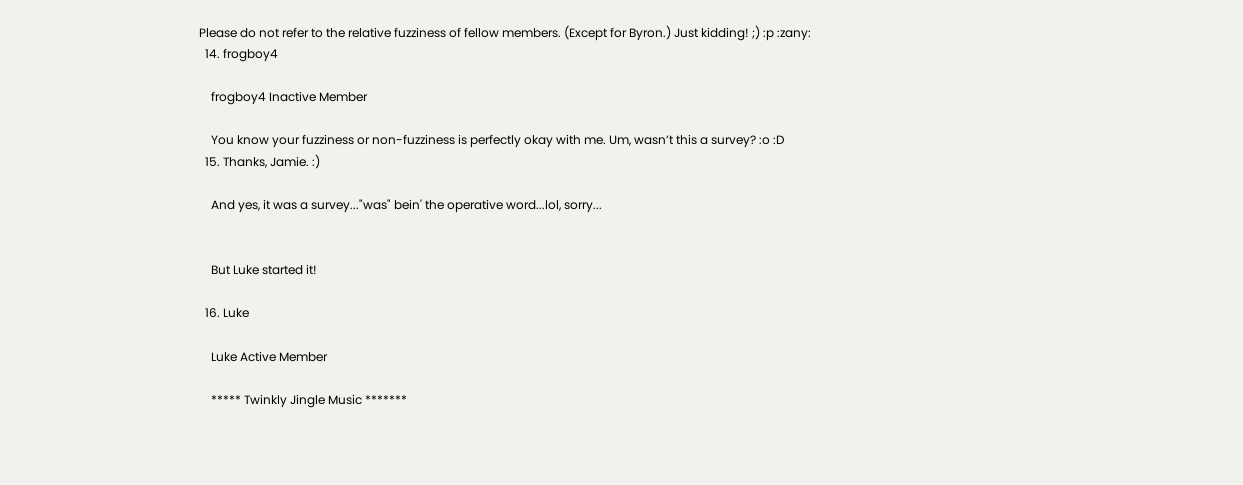Please do not refer to the relative fuzziness of fellow members. (Except for Byron.) Just kidding! ;) :p :zany:
  14. frogboy4

    frogboy4 Inactive Member

    You know your fuzziness or non-fuzziness is perfectly okay with me. Um, wasn’t this a survey? :o :D
  15. Thanks, Jamie. :)

    And yes, it was a survey..."was" bein' the operative word...lol, sorry...


    But Luke started it!

  16. Luke

    Luke Active Member

    ***** Twinkly Jingle Music *******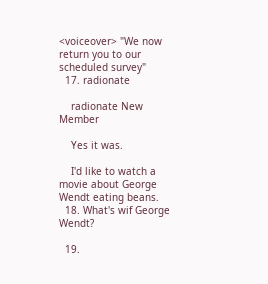<voiceover> "We now return you to our scheduled survey"
  17. radionate

    radionate New Member

    Yes it was.

    I'd like to watch a movie about George Wendt eating beans.
  18. What's wif George Wendt?

  19.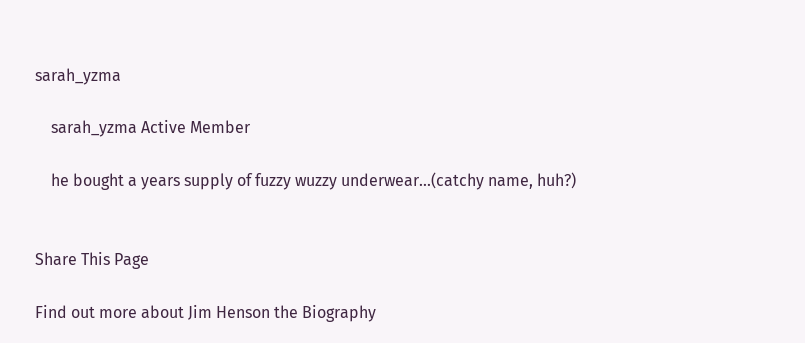sarah_yzma

    sarah_yzma Active Member

    he bought a years supply of fuzzy wuzzy underwear...(catchy name, huh?)


Share This Page

Find out more about Jim Henson the Biography